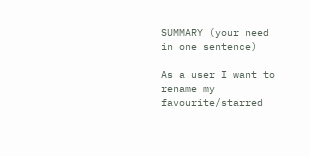SUMMARY (your need in one sentence)

As a user I want to rename my favourite/starred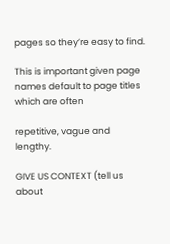pages so they’re easy to find.

This is important given page names default to page titles which are often

repetitive, vague and lengthy.

GIVE US CONTEXT (tell us about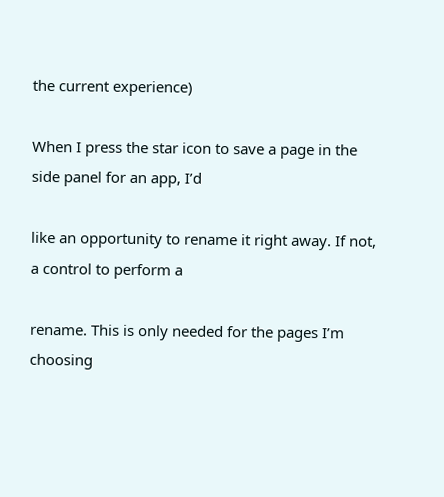the current experience)

When I press the star icon to save a page in the side panel for an app, I’d

like an opportunity to rename it right away. If not, a control to perform a

rename. This is only needed for the pages I’m choosing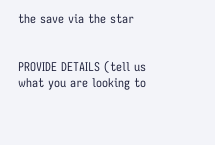the save via the star


PROVIDE DETAILS (tell us what you are looking to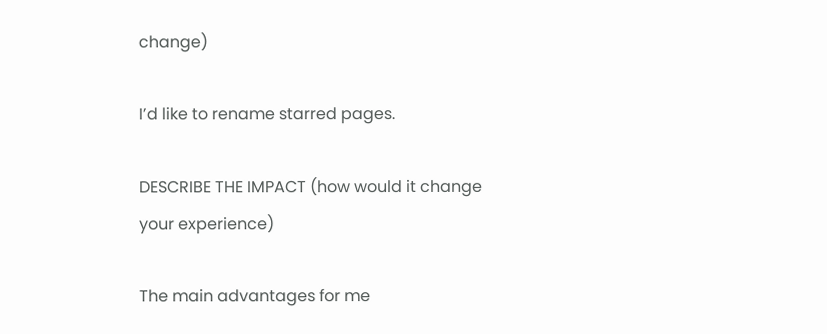change)

I’d like to rename starred pages.

DESCRIBE THE IMPACT (how would it change your experience)

The main advantages for me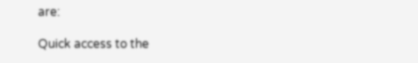are:

Quick access to the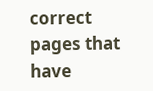correct pages that have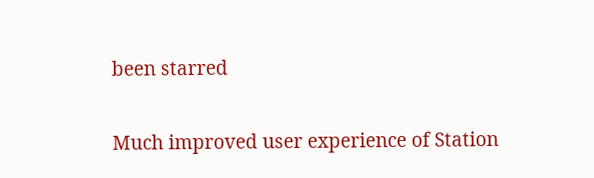been starred

Much improved user experience of Station